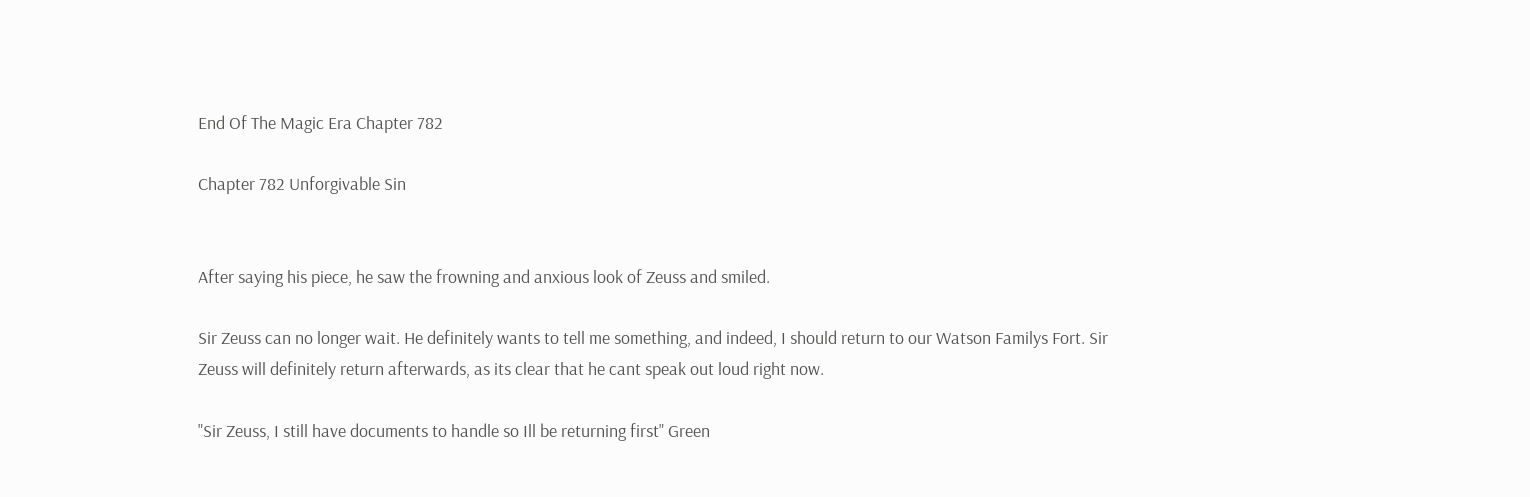End Of The Magic Era Chapter 782

Chapter 782 Unforgivable Sin


After saying his piece, he saw the frowning and anxious look of Zeuss and smiled.

Sir Zeuss can no longer wait. He definitely wants to tell me something, and indeed, I should return to our Watson Familys Fort. Sir Zeuss will definitely return afterwards, as its clear that he cant speak out loud right now.

"Sir Zeuss, I still have documents to handle so Ill be returning first" Green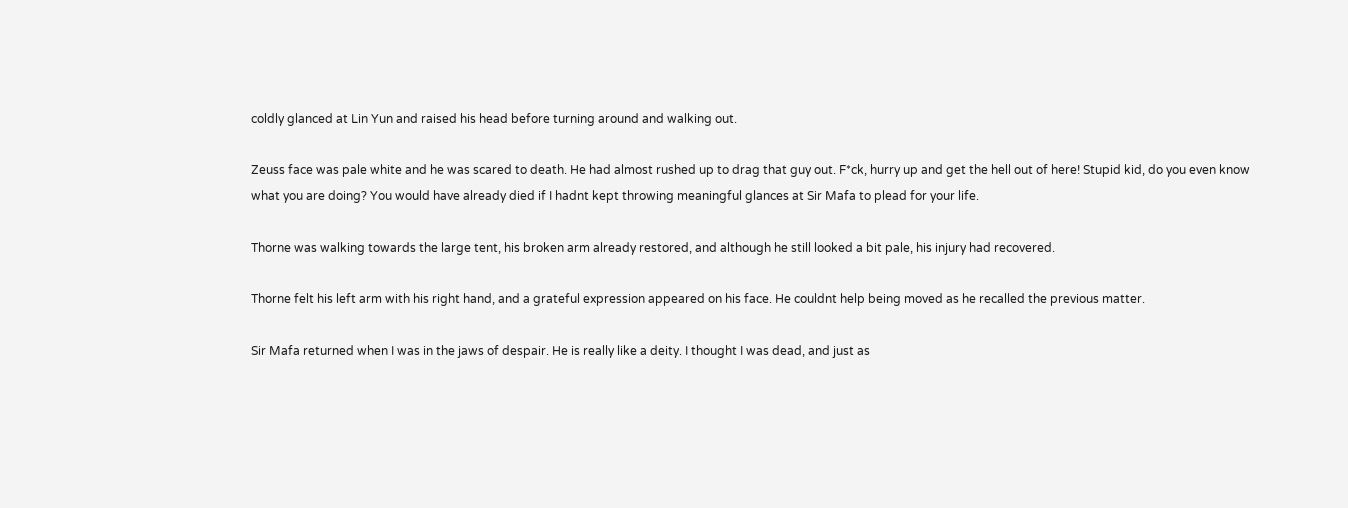coldly glanced at Lin Yun and raised his head before turning around and walking out.

Zeuss face was pale white and he was scared to death. He had almost rushed up to drag that guy out. F*ck, hurry up and get the hell out of here! Stupid kid, do you even know what you are doing? You would have already died if I hadnt kept throwing meaningful glances at Sir Mafa to plead for your life.

Thorne was walking towards the large tent, his broken arm already restored, and although he still looked a bit pale, his injury had recovered.

Thorne felt his left arm with his right hand, and a grateful expression appeared on his face. He couldnt help being moved as he recalled the previous matter.

Sir Mafa returned when I was in the jaws of despair. He is really like a deity. I thought I was dead, and just as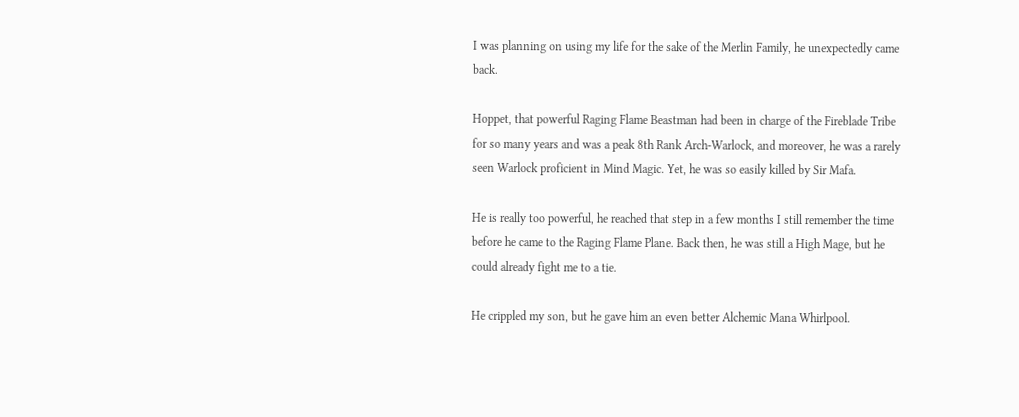I was planning on using my life for the sake of the Merlin Family, he unexpectedly came back.

Hoppet, that powerful Raging Flame Beastman had been in charge of the Fireblade Tribe for so many years and was a peak 8th Rank Arch-Warlock, and moreover, he was a rarely seen Warlock proficient in Mind Magic. Yet, he was so easily killed by Sir Mafa.

He is really too powerful, he reached that step in a few months I still remember the time before he came to the Raging Flame Plane. Back then, he was still a High Mage, but he could already fight me to a tie.

He crippled my son, but he gave him an even better Alchemic Mana Whirlpool.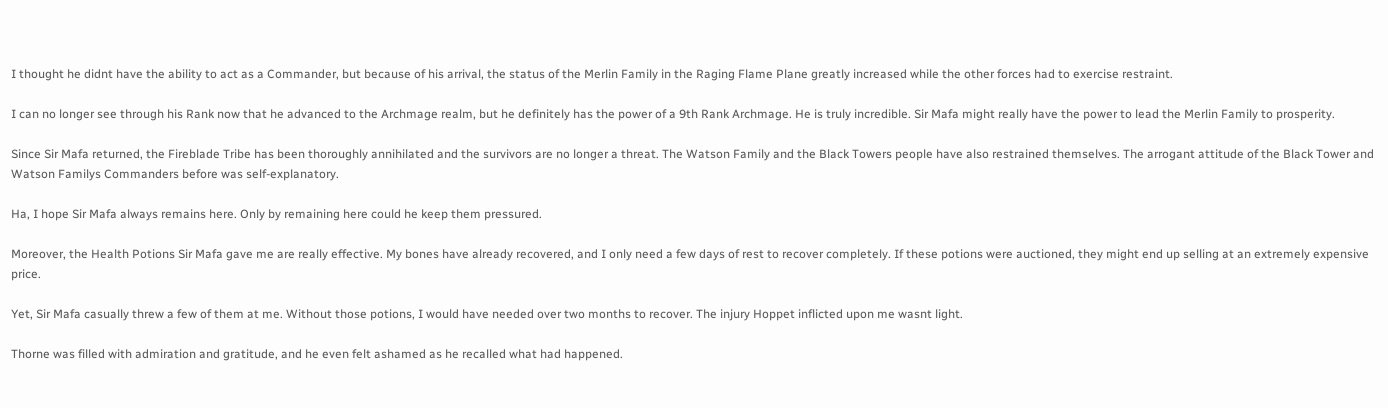I thought he didnt have the ability to act as a Commander, but because of his arrival, the status of the Merlin Family in the Raging Flame Plane greatly increased while the other forces had to exercise restraint.

I can no longer see through his Rank now that he advanced to the Archmage realm, but he definitely has the power of a 9th Rank Archmage. He is truly incredible. Sir Mafa might really have the power to lead the Merlin Family to prosperity.

Since Sir Mafa returned, the Fireblade Tribe has been thoroughly annihilated and the survivors are no longer a threat. The Watson Family and the Black Towers people have also restrained themselves. The arrogant attitude of the Black Tower and Watson Familys Commanders before was self-explanatory.

Ha, I hope Sir Mafa always remains here. Only by remaining here could he keep them pressured.

Moreover, the Health Potions Sir Mafa gave me are really effective. My bones have already recovered, and I only need a few days of rest to recover completely. If these potions were auctioned, they might end up selling at an extremely expensive price.

Yet, Sir Mafa casually threw a few of them at me. Without those potions, I would have needed over two months to recover. The injury Hoppet inflicted upon me wasnt light.

Thorne was filled with admiration and gratitude, and he even felt ashamed as he recalled what had happened.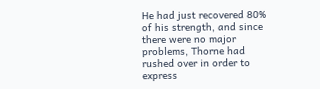He had just recovered 80% of his strength, and since there were no major problems, Thorne had rushed over in order to express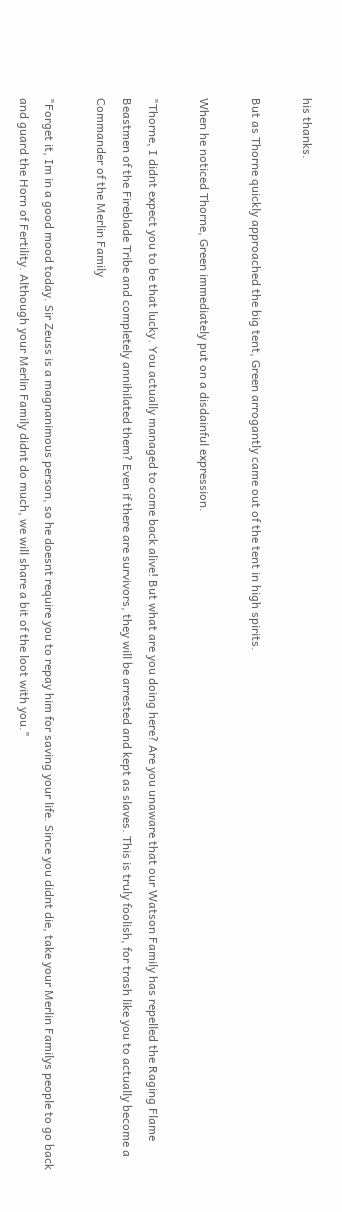his thanks.

But as Thorne quickly approached the big tent, Green arrogantly came out of the tent in high spirits.

When he noticed Thorne, Green immediately put on a disdainful expression.

"Thorne, I didnt expect you to be that lucky. You actually managed to come back alive! But what are you doing here? Are you unaware that our Watson Family has repelled the Raging Flame Beastmen of the Fireblade Tribe and completely annihilated them? Even if there are survivors, they will be arrested and kept as slaves. This is truly foolish, for trash like you to actually become a Commander of the Merlin Family

"Forget it, Im in a good mood today. Sir Zeuss is a magnanimous person, so he doesnt require you to repay him for saving your life. Since you didnt die, take your Merlin Familys people to go back and guard the Horn of Fertility. Although your Merlin Family didnt do much, we will share a bit of the loot with you."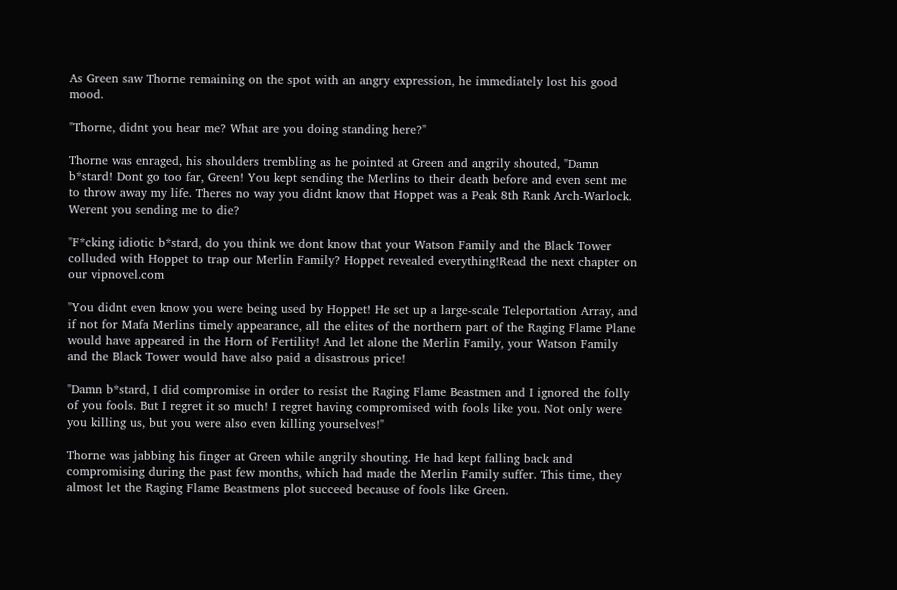As Green saw Thorne remaining on the spot with an angry expression, he immediately lost his good mood.

"Thorne, didnt you hear me? What are you doing standing here?"

Thorne was enraged, his shoulders trembling as he pointed at Green and angrily shouted, "Damn b*stard! Dont go too far, Green! You kept sending the Merlins to their death before and even sent me to throw away my life. Theres no way you didnt know that Hoppet was a Peak 8th Rank Arch-Warlock. Werent you sending me to die?

"F*cking idiotic b*stard, do you think we dont know that your Watson Family and the Black Tower colluded with Hoppet to trap our Merlin Family? Hoppet revealed everything!Read the next chapter on our vipnovel.com

"You didnt even know you were being used by Hoppet! He set up a large-scale Teleportation Array, and if not for Mafa Merlins timely appearance, all the elites of the northern part of the Raging Flame Plane would have appeared in the Horn of Fertility! And let alone the Merlin Family, your Watson Family and the Black Tower would have also paid a disastrous price!

"Damn b*stard, I did compromise in order to resist the Raging Flame Beastmen and I ignored the folly of you fools. But I regret it so much! I regret having compromised with fools like you. Not only were you killing us, but you were also even killing yourselves!"

Thorne was jabbing his finger at Green while angrily shouting. He had kept falling back and compromising during the past few months, which had made the Merlin Family suffer. This time, they almost let the Raging Flame Beastmens plot succeed because of fools like Green.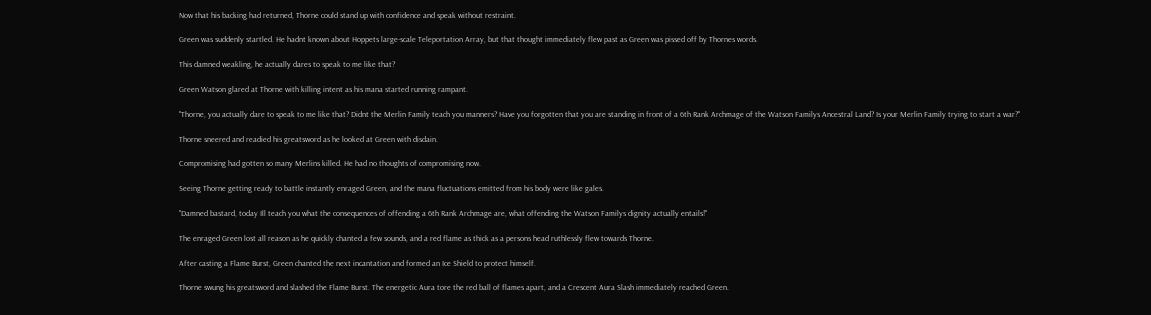Now that his backing had returned, Thorne could stand up with confidence and speak without restraint.

Green was suddenly startled. He hadnt known about Hoppets large-scale Teleportation Array, but that thought immediately flew past as Green was pissed off by Thornes words.

This damned weakling, he actually dares to speak to me like that?

Green Watson glared at Thorne with killing intent as his mana started running rampant.

"Thorne, you actually dare to speak to me like that? Didnt the Merlin Family teach you manners? Have you forgotten that you are standing in front of a 6th Rank Archmage of the Watson Familys Ancestral Land? Is your Merlin Family trying to start a war?"

Thorne sneered and readied his greatsword as he looked at Green with disdain.

Compromising had gotten so many Merlins killed. He had no thoughts of compromising now.

Seeing Thorne getting ready to battle instantly enraged Green, and the mana fluctuations emitted from his body were like gales.

"Damned bastard, today Ill teach you what the consequences of offending a 6th Rank Archmage are, what offending the Watson Familys dignity actually entails!"

The enraged Green lost all reason as he quickly chanted a few sounds, and a red flame as thick as a persons head ruthlessly flew towards Thorne.

After casting a Flame Burst, Green chanted the next incantation and formed an Ice Shield to protect himself.

Thorne swung his greatsword and slashed the Flame Burst. The energetic Aura tore the red ball of flames apart, and a Crescent Aura Slash immediately reached Green.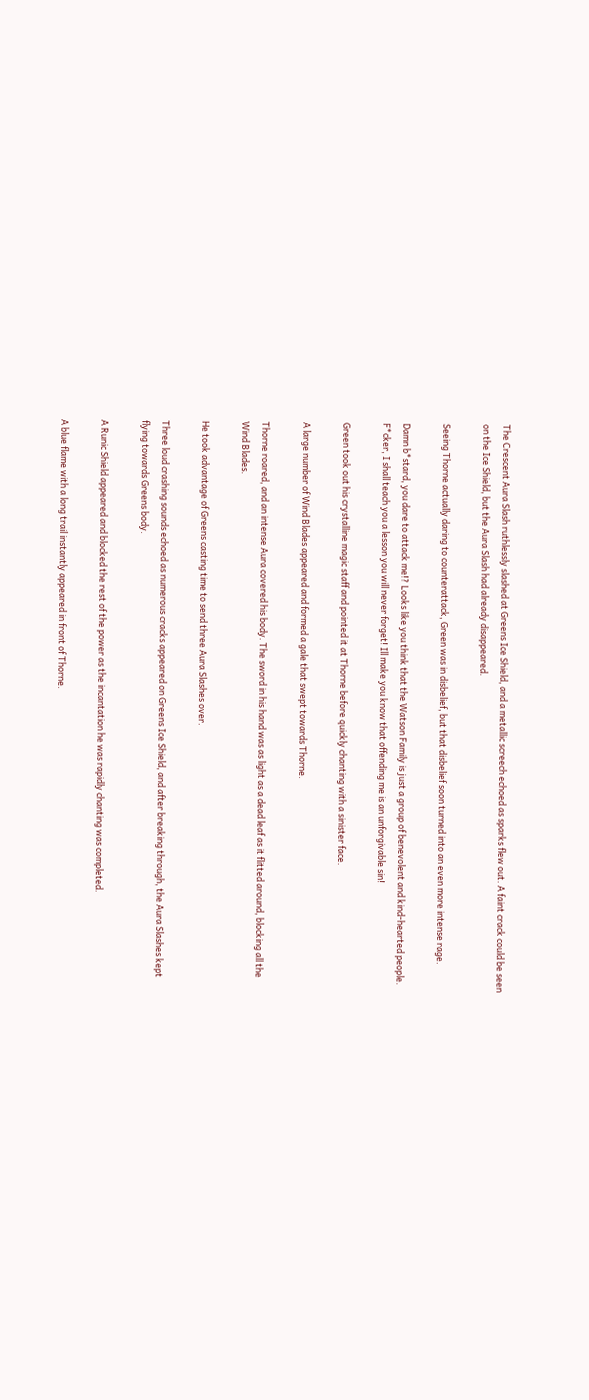The Crescent Aura Slash ruthlessly slashed at Greens Ice Shield, and a metallic screech echoed as sparks flew out. A faint crack could be seen on the Ice Shield, but the Aura Slash had already disappeared.

Seeing Thorne actually daring to counterattack, Green was in disbelief, but that disbelief soon turned into an even more intense rage.

Damn b*stard, you dare to attack me!? Looks like you think that the Watson Family is just a group of benevolent and kind-hearted people. F*cker, I shall teach you a lesson you will never forget! Ill make you know that offending me is an unforgivable sin!

Green took out his crystalline magic staff and pointed it at Thorne before quickly chanting with a sinister face.

A large number of Wind Blades appeared and formed a gale that swept towards Thorne.

Thorne roared, and an intense Aura covered his body. The sword in his hand was as light as a dead leaf as it flitted around, blocking all the Wind Blades.

He took advantage of Greens casting time to send three Aura Slashes over.

Three loud crashing sounds echoed as numerous cracks appeared on Greens Ice Shield, and after breaking through, the Aura Slashes kept flying towards Greens body.

A Runic Shield appeared and blocked the rest of the power as the incantation he was rapidly chanting was completed.

A blue flame with a long trail instantly appeared in front of Thorne.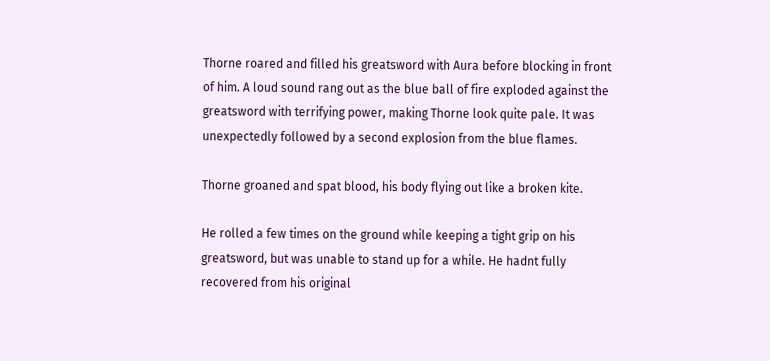Thorne roared and filled his greatsword with Aura before blocking in front of him. A loud sound rang out as the blue ball of fire exploded against the greatsword with terrifying power, making Thorne look quite pale. It was unexpectedly followed by a second explosion from the blue flames.

Thorne groaned and spat blood, his body flying out like a broken kite.

He rolled a few times on the ground while keeping a tight grip on his greatsword, but was unable to stand up for a while. He hadnt fully recovered from his original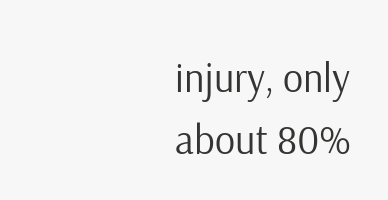injury, only about 80%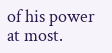of his power at most.